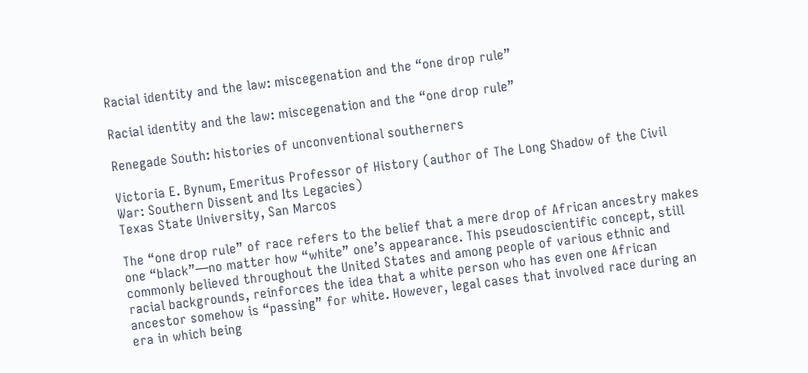Racial identity and the law: miscegenation and the “one drop rule”

Racial identity and the law: miscegenation and the “one drop rule”

Renegade South: histories of unconventional southerners

Victoria E. Bynum, Emeritus Professor of History (author of The Long Shadow of the Civil War: Southern Dissent and Its Legacies)
Texas State University, San Marcos

The “one drop rule” of race refers to the belief that a mere drop of African ancestry makes one “black”—no matter how “white” one’s appearance. This pseudoscientific concept, still commonly believed throughout the United States and among people of various ethnic and racial backgrounds, reinforces the idea that a white person who has even one African ancestor somehow is “passing” for white. However, legal cases that involved race during an era in which being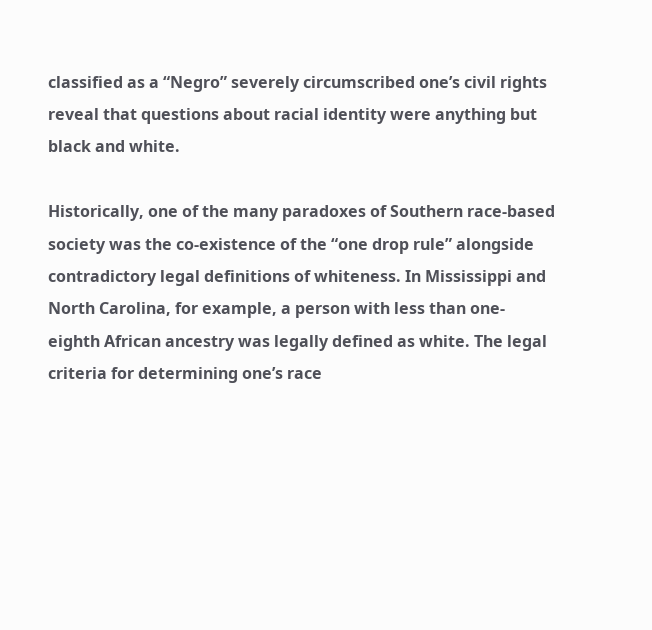classified as a “Negro” severely circumscribed one’s civil rights reveal that questions about racial identity were anything but black and white.

Historically, one of the many paradoxes of Southern race-based society was the co-existence of the “one drop rule” alongside contradictory legal definitions of whiteness. In Mississippi and North Carolina, for example, a person with less than one-eighth African ancestry was legally defined as white. The legal criteria for determining one’s race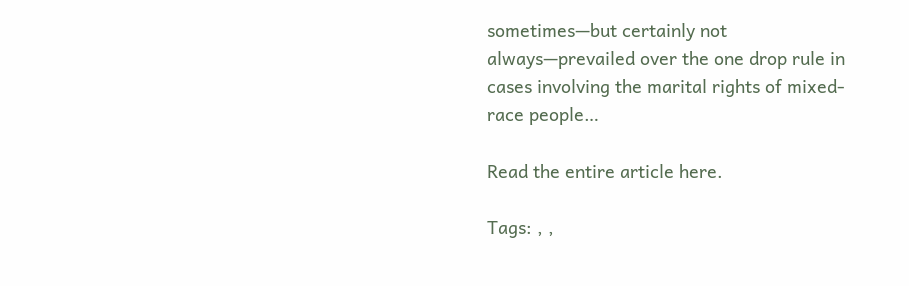sometimes—but certainly not always—prevailed over the one drop rule in cases involving the marital rights of mixed-race people…

Read the entire article here.

Tags: , ,